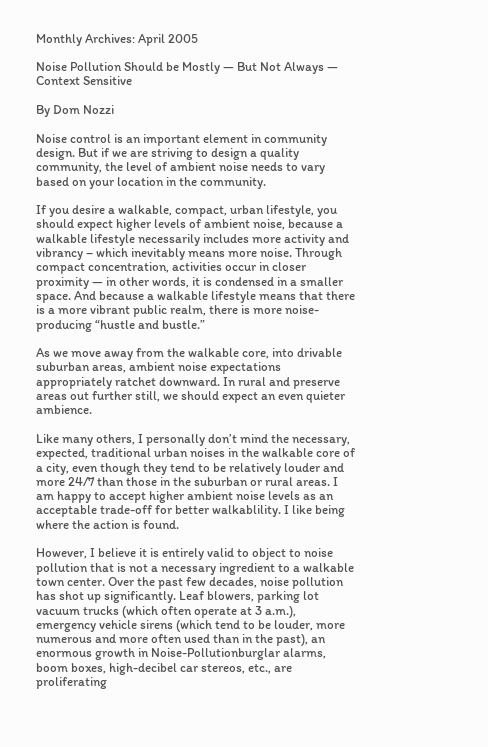Monthly Archives: April 2005

Noise Pollution Should be Mostly — But Not Always — Context Sensitive

By Dom Nozzi

Noise control is an important element in community design. But if we are striving to design a quality community, the level of ambient noise needs to vary based on your location in the community.

If you desire a walkable, compact, urban lifestyle, you should expect higher levels of ambient noise, because a walkable lifestyle necessarily includes more activity and vibrancy – which inevitably means more noise. Through compact concentration, activities occur in closer proximity — in other words, it is condensed in a smaller space. And because a walkable lifestyle means that there is a more vibrant public realm, there is more noise-producing “hustle and bustle.”

As we move away from the walkable core, into drivable suburban areas, ambient noise expectations appropriately ratchet downward. In rural and preserve areas out further still, we should expect an even quieter ambience.

Like many others, I personally don’t mind the necessary, expected, traditional urban noises in the walkable core of a city, even though they tend to be relatively louder and more 24/7 than those in the suburban or rural areas. I am happy to accept higher ambient noise levels as an acceptable trade-off for better walkablility. I like being where the action is found.

However, I believe it is entirely valid to object to noise pollution that is not a necessary ingredient to a walkable town center. Over the past few decades, noise pollution has shot up significantly. Leaf blowers, parking lot vacuum trucks (which often operate at 3 a.m.), emergency vehicle sirens (which tend to be louder, more numerous and more often used than in the past), an enormous growth in Noise-Pollutionburglar alarms, boom boxes, high-decibel car stereos, etc., are proliferating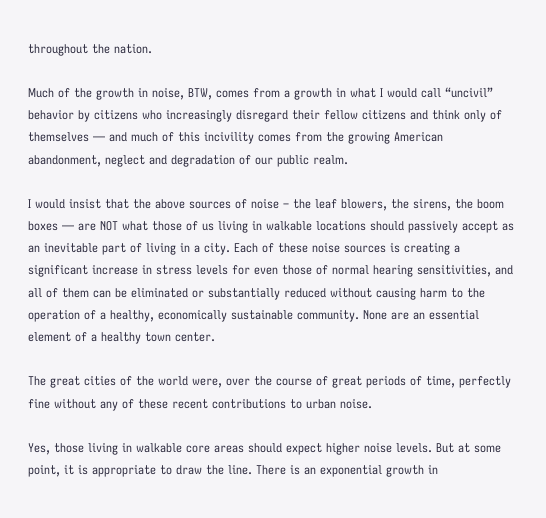throughout the nation.

Much of the growth in noise, BTW, comes from a growth in what I would call “uncivil” behavior by citizens who increasingly disregard their fellow citizens and think only of themselves — and much of this incivility comes from the growing American abandonment, neglect and degradation of our public realm.

I would insist that the above sources of noise – the leaf blowers, the sirens, the boom boxes — are NOT what those of us living in walkable locations should passively accept as an inevitable part of living in a city. Each of these noise sources is creating a significant increase in stress levels for even those of normal hearing sensitivities, and all of them can be eliminated or substantially reduced without causing harm to the operation of a healthy, economically sustainable community. None are an essential element of a healthy town center.

The great cities of the world were, over the course of great periods of time, perfectly fine without any of these recent contributions to urban noise.

Yes, those living in walkable core areas should expect higher noise levels. But at some point, it is appropriate to draw the line. There is an exponential growth in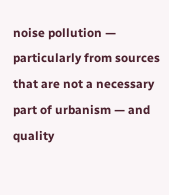noise pollution — particularly from sources that are not a necessary part of urbanism — and quality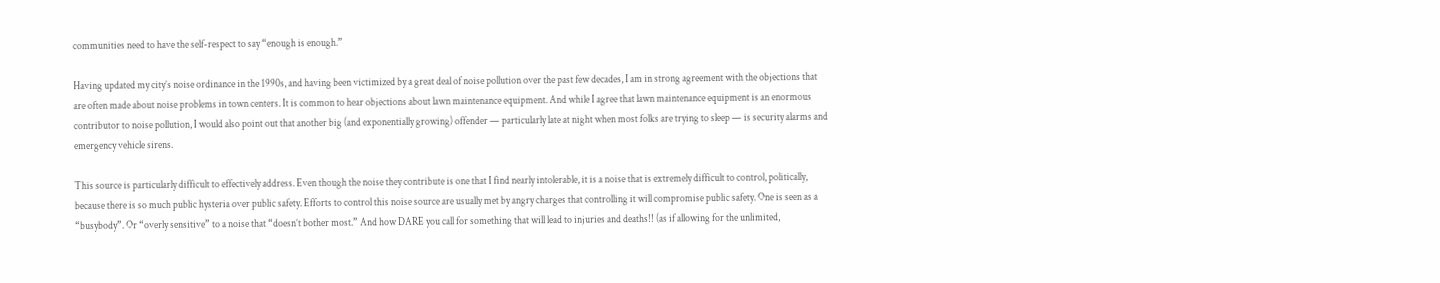communities need to have the self-respect to say “enough is enough.”

Having updated my city’s noise ordinance in the 1990s, and having been victimized by a great deal of noise pollution over the past few decades, I am in strong agreement with the objections that are often made about noise problems in town centers. It is common to hear objections about lawn maintenance equipment. And while I agree that lawn maintenance equipment is an enormous contributor to noise pollution, I would also point out that another big (and exponentially growing) offender — particularly late at night when most folks are trying to sleep — is security alarms and emergency vehicle sirens.

This source is particularly difficult to effectively address. Even though the noise they contribute is one that I find nearly intolerable, it is a noise that is extremely difficult to control, politically, because there is so much public hysteria over public safety. Efforts to control this noise source are usually met by angry charges that controlling it will compromise public safety. One is seen as a “busybody”. Or “overly sensitive” to a noise that “doesn’t bother most.” And how DARE you call for something that will lead to injuries and deaths!! (as if allowing for the unlimited,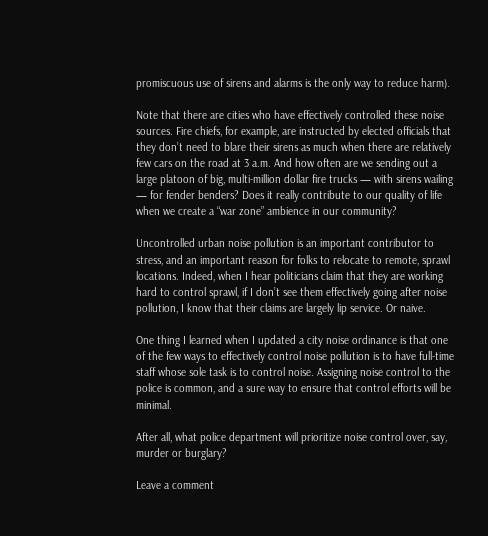promiscuous use of sirens and alarms is the only way to reduce harm).

Note that there are cities who have effectively controlled these noise sources. Fire chiefs, for example, are instructed by elected officials that they don’t need to blare their sirens as much when there are relatively few cars on the road at 3 a.m. And how often are we sending out a large platoon of big, multi-million dollar fire trucks — with sirens wailing — for fender benders? Does it really contribute to our quality of life when we create a “war zone” ambience in our community?

Uncontrolled urban noise pollution is an important contributor to stress, and an important reason for folks to relocate to remote, sprawl locations. Indeed, when I hear politicians claim that they are working hard to control sprawl, if I don’t see them effectively going after noise pollution, I know that their claims are largely lip service. Or naive.

One thing I learned when I updated a city noise ordinance is that one of the few ways to effectively control noise pollution is to have full-time staff whose sole task is to control noise. Assigning noise control to the police is common, and a sure way to ensure that control efforts will be minimal.

After all, what police department will prioritize noise control over, say, murder or burglary?

Leave a comment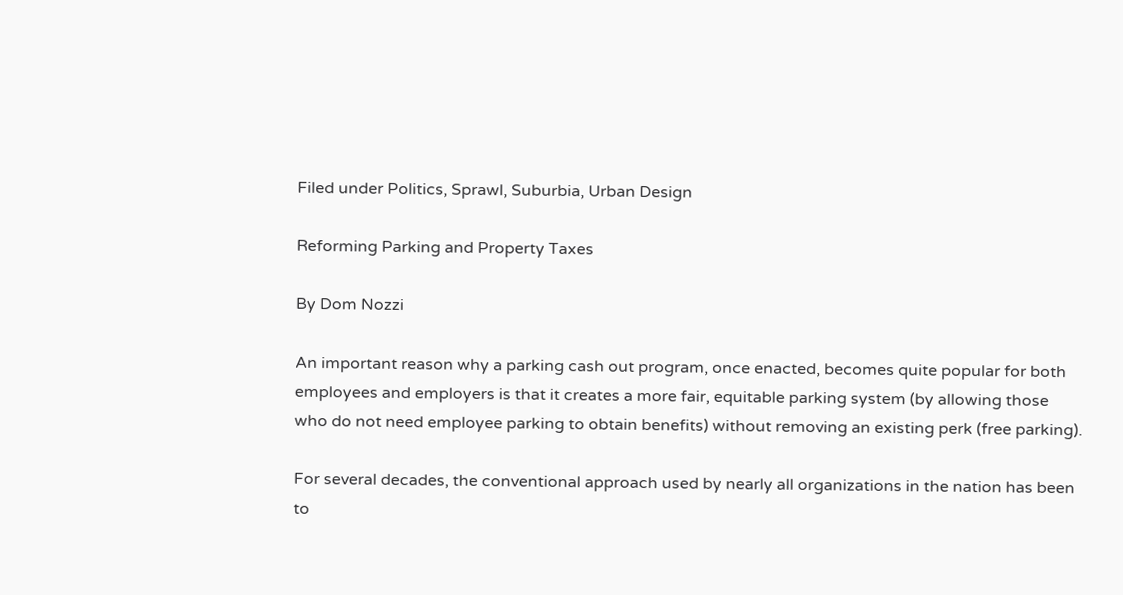Filed under Politics, Sprawl, Suburbia, Urban Design

Reforming Parking and Property Taxes

By Dom Nozzi

An important reason why a parking cash out program, once enacted, becomes quite popular for both employees and employers is that it creates a more fair, equitable parking system (by allowing those who do not need employee parking to obtain benefits) without removing an existing perk (free parking).

For several decades, the conventional approach used by nearly all organizations in the nation has been to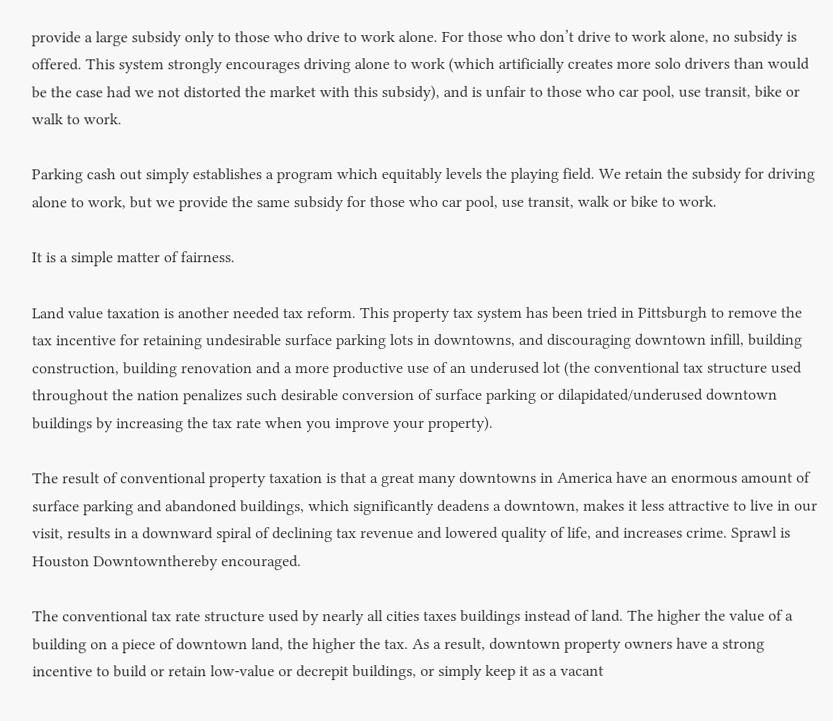provide a large subsidy only to those who drive to work alone. For those who don’t drive to work alone, no subsidy is offered. This system strongly encourages driving alone to work (which artificially creates more solo drivers than would be the case had we not distorted the market with this subsidy), and is unfair to those who car pool, use transit, bike or walk to work.

Parking cash out simply establishes a program which equitably levels the playing field. We retain the subsidy for driving alone to work, but we provide the same subsidy for those who car pool, use transit, walk or bike to work.

It is a simple matter of fairness.

Land value taxation is another needed tax reform. This property tax system has been tried in Pittsburgh to remove the tax incentive for retaining undesirable surface parking lots in downtowns, and discouraging downtown infill, building construction, building renovation and a more productive use of an underused lot (the conventional tax structure used throughout the nation penalizes such desirable conversion of surface parking or dilapidated/underused downtown buildings by increasing the tax rate when you improve your property).

The result of conventional property taxation is that a great many downtowns in America have an enormous amount of surface parking and abandoned buildings, which significantly deadens a downtown, makes it less attractive to live in our visit, results in a downward spiral of declining tax revenue and lowered quality of life, and increases crime. Sprawl is Houston Downtownthereby encouraged.

The conventional tax rate structure used by nearly all cities taxes buildings instead of land. The higher the value of a building on a piece of downtown land, the higher the tax. As a result, downtown property owners have a strong incentive to build or retain low-value or decrepit buildings, or simply keep it as a vacant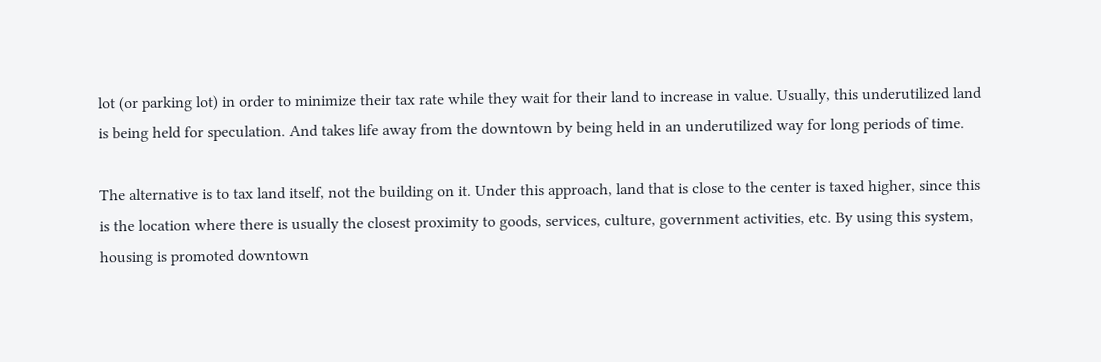lot (or parking lot) in order to minimize their tax rate while they wait for their land to increase in value. Usually, this underutilized land is being held for speculation. And takes life away from the downtown by being held in an underutilized way for long periods of time.

The alternative is to tax land itself, not the building on it. Under this approach, land that is close to the center is taxed higher, since this is the location where there is usually the closest proximity to goods, services, culture, government activities, etc. By using this system, housing is promoted downtown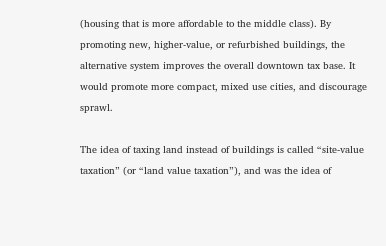(housing that is more affordable to the middle class). By promoting new, higher-value, or refurbished buildings, the alternative system improves the overall downtown tax base. It would promote more compact, mixed use cities, and discourage sprawl.

The idea of taxing land instead of buildings is called “site-value taxation” (or “land value taxation”), and was the idea of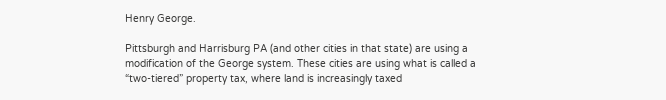Henry George.

Pittsburgh and Harrisburg PA (and other cities in that state) are using a modification of the George system. These cities are using what is called a “two-tiered” property tax, where land is increasingly taxed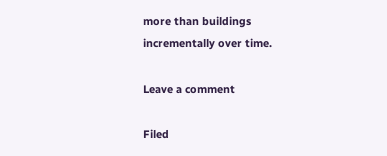more than buildings incrementally over time.

Leave a comment

Filed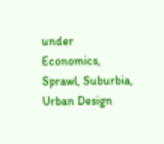under Economics, Sprawl, Suburbia, Urban Design